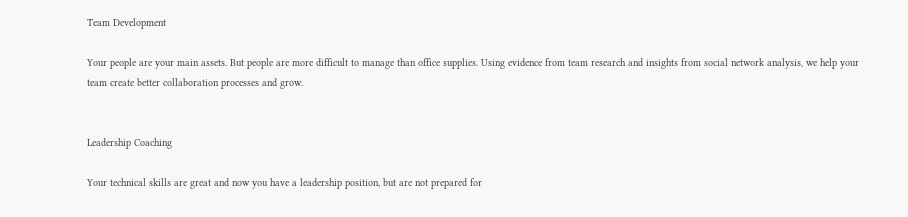Team Development

Your people are your main assets. But people are more difficult to manage than office supplies. Using evidence from team research and insights from social network analysis, we help your team create better collaboration processes and grow.


Leadership Coaching

Your technical skills are great and now you have a leadership position, but are not prepared for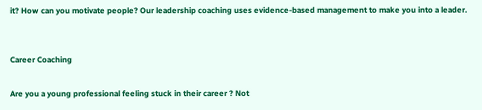it? How can you motivate people? Our leadership coaching uses evidence-based management to make you into a leader.


Career Coaching

Are you a young professional feeling stuck in their career ? Not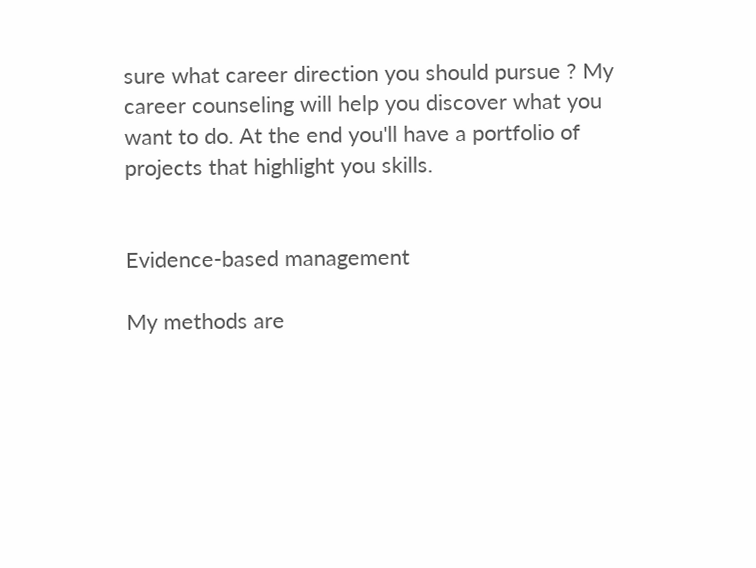sure what career direction you should pursue ? My career counseling will help you discover what you want to do. At the end you'll have a portfolio of projects that highlight you skills.


Evidence-based management

My methods are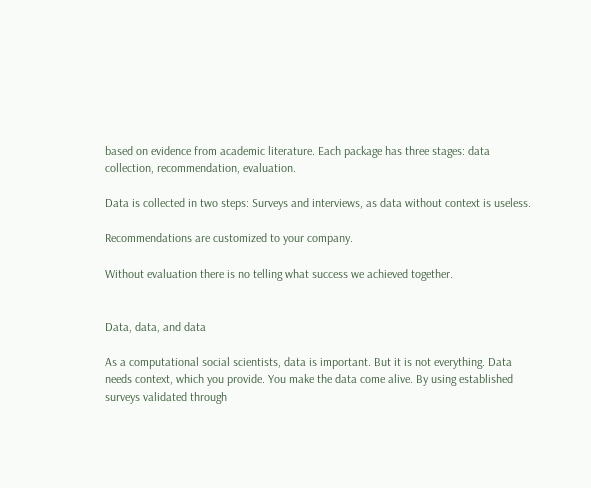based on evidence from academic literature. Each package has three stages: data collection, recommendation, evaluation.

Data is collected in two steps: Surveys and interviews, as data without context is useless.

Recommendations are customized to your company.

Without evaluation there is no telling what success we achieved together.


Data, data, and data

As a computational social scientists, data is important. But it is not everything. Data needs context, which you provide. You make the data come alive. By using established surveys validated through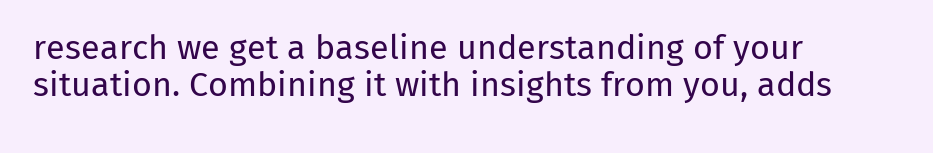research we get a baseline understanding of your situation. Combining it with insights from you, adds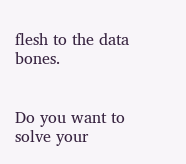flesh to the data bones.


Do you want to solve your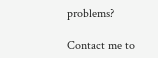problems?

Contact me to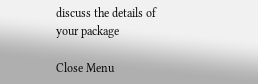discuss the details of your package

Close Menu